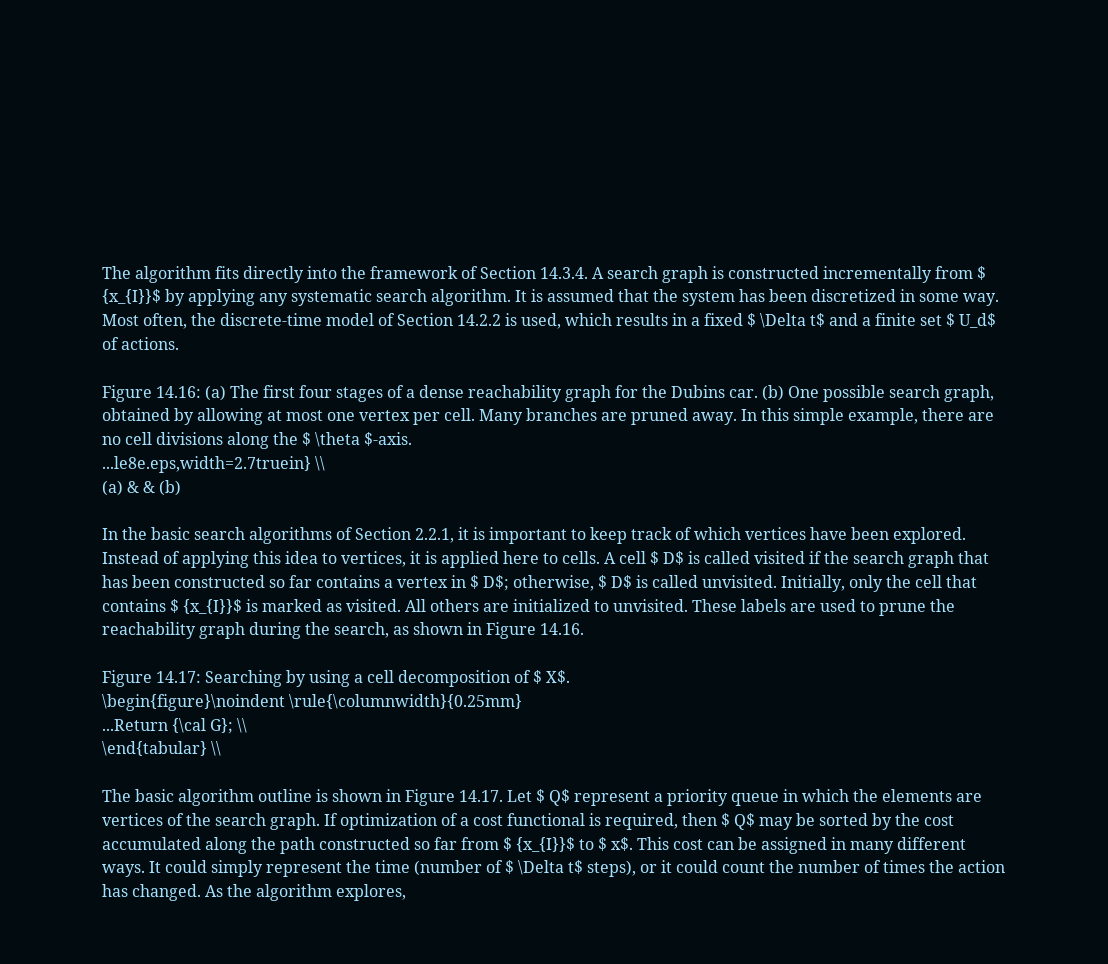The algorithm fits directly into the framework of Section 14.3.4. A search graph is constructed incrementally from $ {x_{I}}$ by applying any systematic search algorithm. It is assumed that the system has been discretized in some way. Most often, the discrete-time model of Section 14.2.2 is used, which results in a fixed $ \Delta t$ and a finite set $ U_d$ of actions.

Figure 14.16: (a) The first four stages of a dense reachability graph for the Dubins car. (b) One possible search graph, obtained by allowing at most one vertex per cell. Many branches are pruned away. In this simple example, there are no cell divisions along the $ \theta $-axis.
...le8e.eps,width=2.7truein} \\
(a) & & (b)

In the basic search algorithms of Section 2.2.1, it is important to keep track of which vertices have been explored. Instead of applying this idea to vertices, it is applied here to cells. A cell $ D$ is called visited if the search graph that has been constructed so far contains a vertex in $ D$; otherwise, $ D$ is called unvisited. Initially, only the cell that contains $ {x_{I}}$ is marked as visited. All others are initialized to unvisited. These labels are used to prune the reachability graph during the search, as shown in Figure 14.16.

Figure 14.17: Searching by using a cell decomposition of $ X$.
\begin{figure}\noindent \rule{\columnwidth}{0.25mm}
...Return {\cal G}; \\
\end{tabular} \\

The basic algorithm outline is shown in Figure 14.17. Let $ Q$ represent a priority queue in which the elements are vertices of the search graph. If optimization of a cost functional is required, then $ Q$ may be sorted by the cost accumulated along the path constructed so far from $ {x_{I}}$ to $ x$. This cost can be assigned in many different ways. It could simply represent the time (number of $ \Delta t$ steps), or it could count the number of times the action has changed. As the algorithm explores,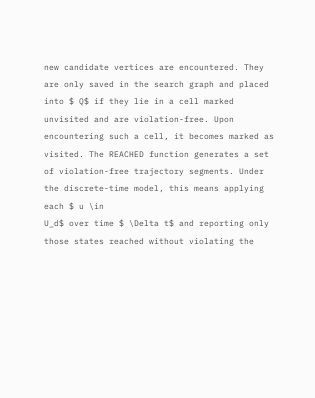new candidate vertices are encountered. They are only saved in the search graph and placed into $ Q$ if they lie in a cell marked unvisited and are violation-free. Upon encountering such a cell, it becomes marked as visited. The REACHED function generates a set of violation-free trajectory segments. Under the discrete-time model, this means applying each $ u \in
U_d$ over time $ \Delta t$ and reporting only those states reached without violating the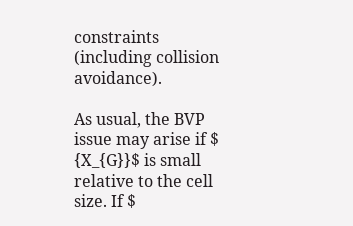constraints (including collision avoidance).

As usual, the BVP issue may arise if $ {X_{G}}$ is small relative to the cell size. If $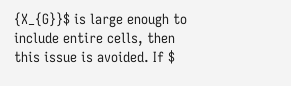{X_{G}}$ is large enough to include entire cells, then this issue is avoided. If $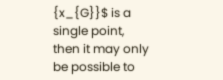{x_{G}}$ is a single point, then it may only be possible to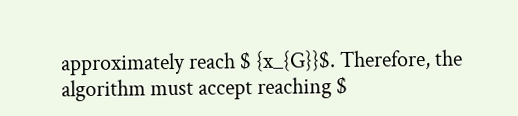approximately reach $ {x_{G}}$. Therefore, the algorithm must accept reaching $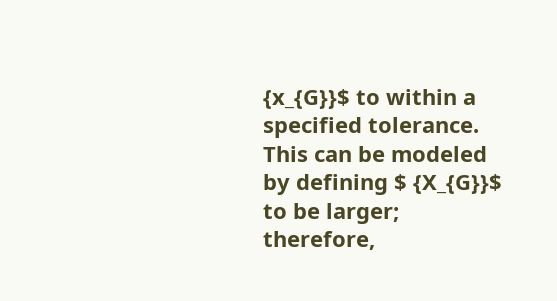{x_{G}}$ to within a specified tolerance. This can be modeled by defining $ {X_{G}}$ to be larger; therefore,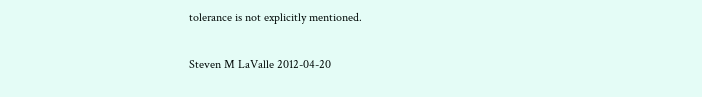tolerance is not explicitly mentioned.

Steven M LaValle 2012-04-20